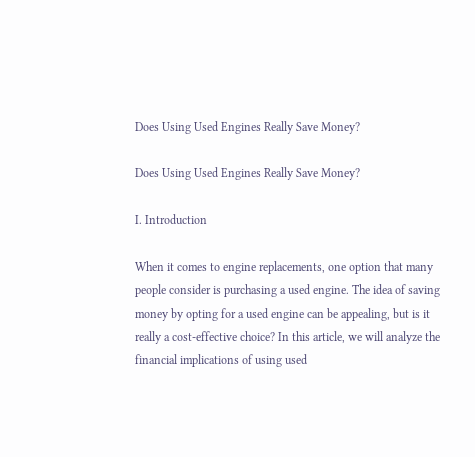Does Using Used Engines Really Save Money?

Does Using Used Engines Really Save Money?

I. Introduction

When it comes to engine replacements, one option that many people consider is purchasing a used engine. The idea of saving money by opting for a used engine can be appealing, but is it really a cost-effective choice? In this article, we will analyze the financial implications of using used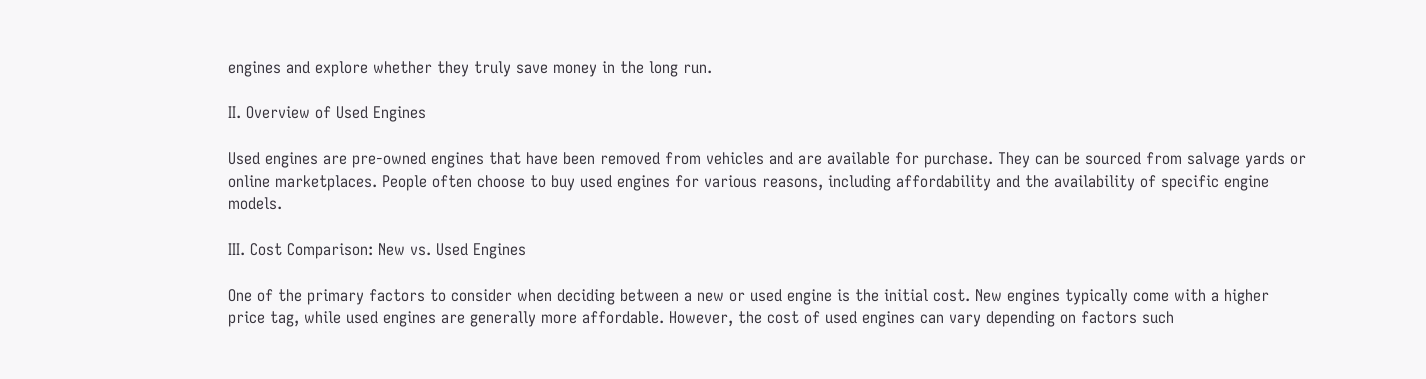engines and explore whether they truly save money in the long run.

II. Overview of Used Engines

Used engines are pre-owned engines that have been removed from vehicles and are available for purchase. They can be sourced from salvage yards or online marketplaces. People often choose to buy used engines for various reasons, including affordability and the availability of specific engine models.

III. Cost Comparison: New vs. Used Engines

One of the primary factors to consider when deciding between a new or used engine is the initial cost. New engines typically come with a higher price tag, while used engines are generally more affordable. However, the cost of used engines can vary depending on factors such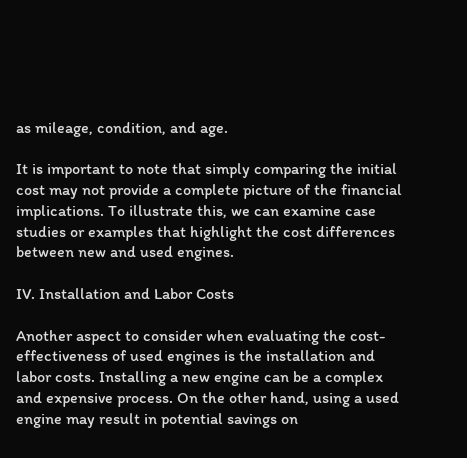as mileage, condition, and age.

It is important to note that simply comparing the initial cost may not provide a complete picture of the financial implications. To illustrate this, we can examine case studies or examples that highlight the cost differences between new and used engines.

IV. Installation and Labor Costs

Another aspect to consider when evaluating the cost-effectiveness of used engines is the installation and labor costs. Installing a new engine can be a complex and expensive process. On the other hand, using a used engine may result in potential savings on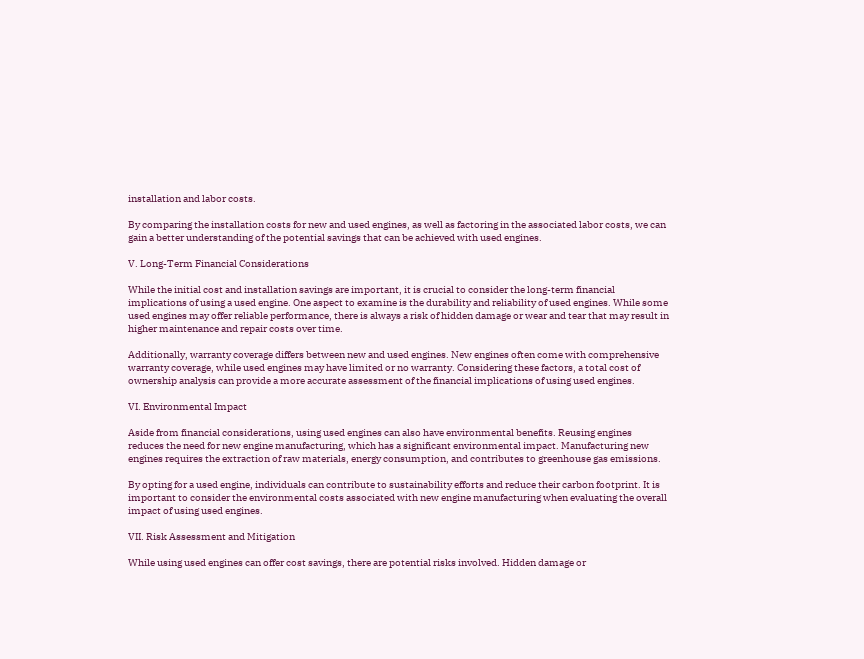installation and labor costs.

By comparing the installation costs for new and used engines, as well as factoring in the associated labor costs, we can gain a better understanding of the potential savings that can be achieved with used engines.

V. Long-Term Financial Considerations

While the initial cost and installation savings are important, it is crucial to consider the long-term financial implications of using a used engine. One aspect to examine is the durability and reliability of used engines. While some used engines may offer reliable performance, there is always a risk of hidden damage or wear and tear that may result in higher maintenance and repair costs over time.

Additionally, warranty coverage differs between new and used engines. New engines often come with comprehensive warranty coverage, while used engines may have limited or no warranty. Considering these factors, a total cost of ownership analysis can provide a more accurate assessment of the financial implications of using used engines.

VI. Environmental Impact

Aside from financial considerations, using used engines can also have environmental benefits. Reusing engines reduces the need for new engine manufacturing, which has a significant environmental impact. Manufacturing new engines requires the extraction of raw materials, energy consumption, and contributes to greenhouse gas emissions.

By opting for a used engine, individuals can contribute to sustainability efforts and reduce their carbon footprint. It is important to consider the environmental costs associated with new engine manufacturing when evaluating the overall impact of using used engines.

VII. Risk Assessment and Mitigation

While using used engines can offer cost savings, there are potential risks involved. Hidden damage or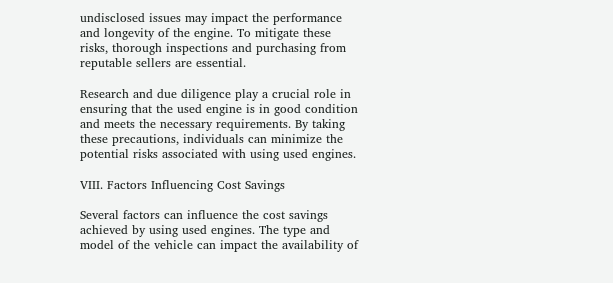undisclosed issues may impact the performance and longevity of the engine. To mitigate these risks, thorough inspections and purchasing from reputable sellers are essential.

Research and due diligence play a crucial role in ensuring that the used engine is in good condition and meets the necessary requirements. By taking these precautions, individuals can minimize the potential risks associated with using used engines.

VIII. Factors Influencing Cost Savings

Several factors can influence the cost savings achieved by using used engines. The type and model of the vehicle can impact the availability of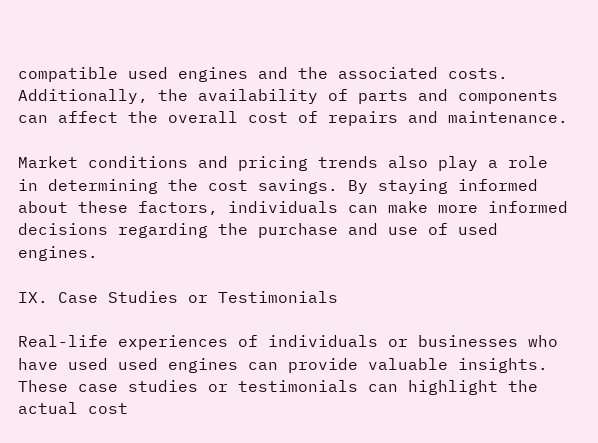compatible used engines and the associated costs. Additionally, the availability of parts and components can affect the overall cost of repairs and maintenance.

Market conditions and pricing trends also play a role in determining the cost savings. By staying informed about these factors, individuals can make more informed decisions regarding the purchase and use of used engines.

IX. Case Studies or Testimonials

Real-life experiences of individuals or businesses who have used used engines can provide valuable insights. These case studies or testimonials can highlight the actual cost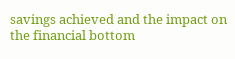savings achieved and the impact on the financial bottom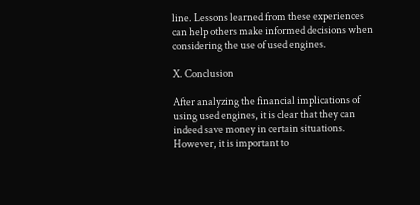line. Lessons learned from these experiences can help others make informed decisions when considering the use of used engines.

X. Conclusion

After analyzing the financial implications of using used engines, it is clear that they can indeed save money in certain situations. However, it is important to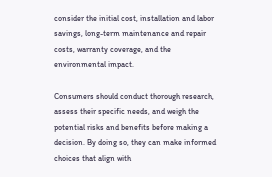consider the initial cost, installation and labor savings, long-term maintenance and repair costs, warranty coverage, and the environmental impact.

Consumers should conduct thorough research, assess their specific needs, and weigh the potential risks and benefits before making a decision. By doing so, they can make informed choices that align with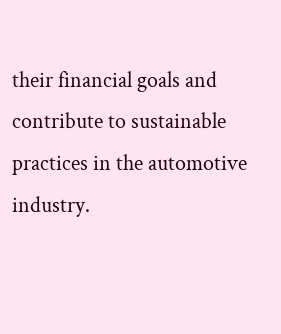their financial goals and contribute to sustainable practices in the automotive industry.